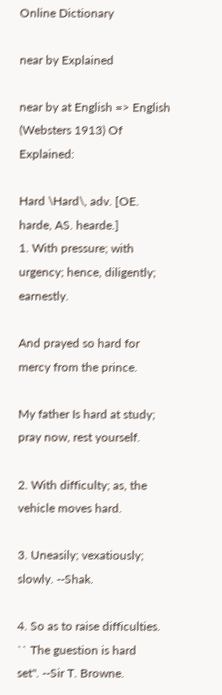Online Dictionary

near by Explained

near by at English => English (Websters 1913) Of Explained:

Hard \Hard\, adv. [OE. harde, AS. hearde.]
1. With pressure; with urgency; hence, diligently; earnestly.

And prayed so hard for mercy from the prince.

My father Is hard at study; pray now, rest yourself.

2. With difficulty; as, the vehicle moves hard.

3. Uneasily; vexatiously; slowly. --Shak.

4. So as to raise difficulties. `` The guestion is hard
set''. --Sir T. Browne.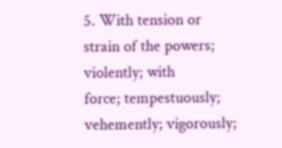5. With tension or strain of the powers; violently; with
force; tempestuously; vehemently; vigorously;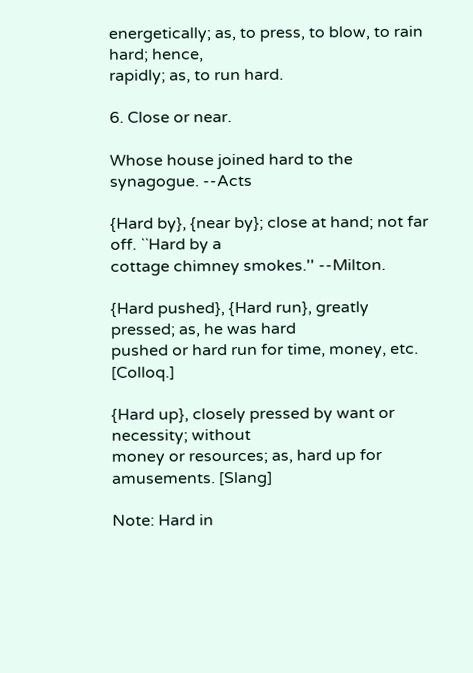energetically; as, to press, to blow, to rain hard; hence,
rapidly; as, to run hard.

6. Close or near.

Whose house joined hard to the synagogue. --Acts

{Hard by}, {near by}; close at hand; not far off. ``Hard by a
cottage chimney smokes.'' --Milton.

{Hard pushed}, {Hard run}, greatly pressed; as, he was hard
pushed or hard run for time, money, etc. [Colloq.]

{Hard up}, closely pressed by want or necessity; without
money or resources; as, hard up for amusements. [Slang]

Note: Hard in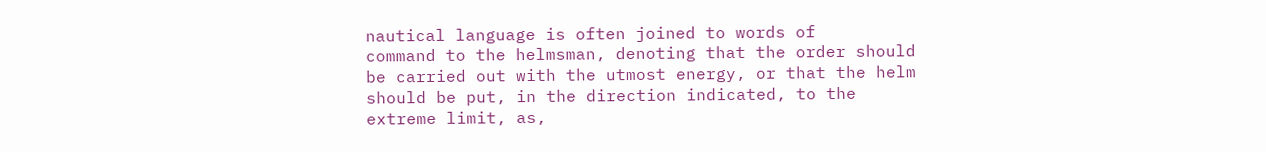nautical language is often joined to words of
command to the helmsman, denoting that the order should
be carried out with the utmost energy, or that the helm
should be put, in the direction indicated, to the
extreme limit, as,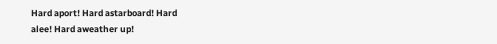Hard aport! Hard astarboard! Hard
alee! Hard aweather up!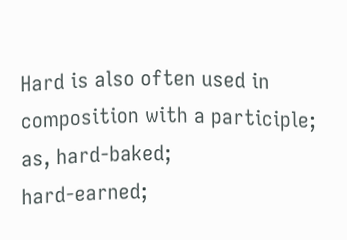Hard is also often used in
composition with a participle; as, hard-baked;
hard-earned;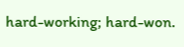hard-working; hard-won.